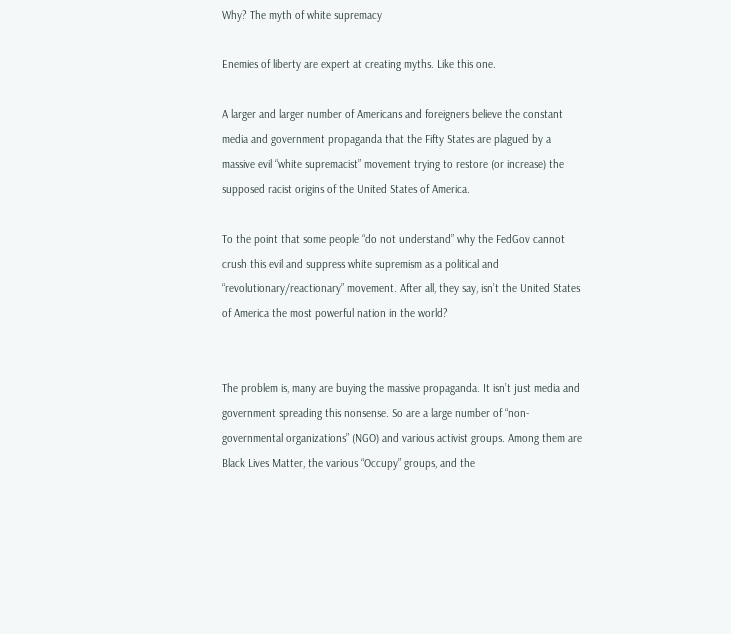Why? The myth of white supremacy

Enemies of liberty are expert at creating myths. Like this one.

A larger and larger number of Americans and foreigners believe the constant media and government propaganda that the Fifty States are plagued by a massive evil “white supremacist” movement trying to restore (or increase) the supposed racist origins of the United States of America.

To the point that some people “do not understand” why the FedGov cannot crush this evil and suppress white supremism as a political and “revolutionary/reactionary” movement. After all, they say, isn’t the United States of America the most powerful nation in the world?


The problem is, many are buying the massive propaganda. It isn’t just media and government spreading this nonsense. So are a large number of “non-governmental organizations” (NGO) and various activist groups. Among them are Black Lives Matter, the various “Occupy” groups, and the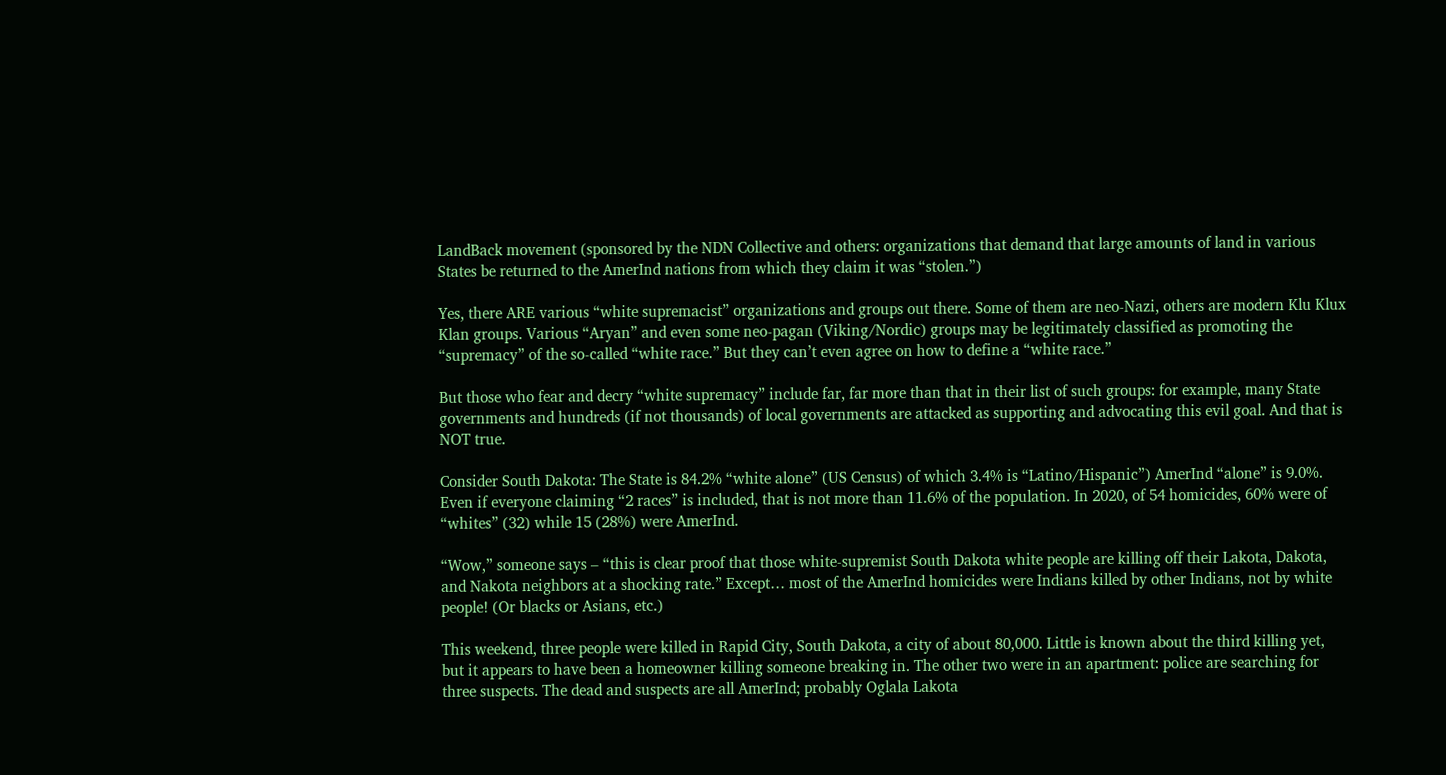LandBack movement (sponsored by the NDN Collective and others: organizations that demand that large amounts of land in various States be returned to the AmerInd nations from which they claim it was “stolen.”)

Yes, there ARE various “white supremacist” organizations and groups out there. Some of them are neo-Nazi, others are modern Klu Klux Klan groups. Various “Aryan” and even some neo-pagan (Viking/Nordic) groups may be legitimately classified as promoting the “supremacy” of the so-called “white race.” But they can’t even agree on how to define a “white race.”

But those who fear and decry “white supremacy” include far, far more than that in their list of such groups: for example, many State governments and hundreds (if not thousands) of local governments are attacked as supporting and advocating this evil goal. And that is NOT true.

Consider South Dakota: The State is 84.2% “white alone” (US Census) of which 3.4% is “Latino/Hispanic”) AmerInd “alone” is 9.0%. Even if everyone claiming “2 races” is included, that is not more than 11.6% of the population. In 2020, of 54 homicides, 60% were of “whites” (32) while 15 (28%) were AmerInd.

“Wow,” someone says – “this is clear proof that those white-supremist South Dakota white people are killing off their Lakota, Dakota, and Nakota neighbors at a shocking rate.” Except… most of the AmerInd homicides were Indians killed by other Indians, not by white people! (Or blacks or Asians, etc.)

This weekend, three people were killed in Rapid City, South Dakota, a city of about 80,000. Little is known about the third killing yet, but it appears to have been a homeowner killing someone breaking in. The other two were in an apartment: police are searching for three suspects. The dead and suspects are all AmerInd; probably Oglala Lakota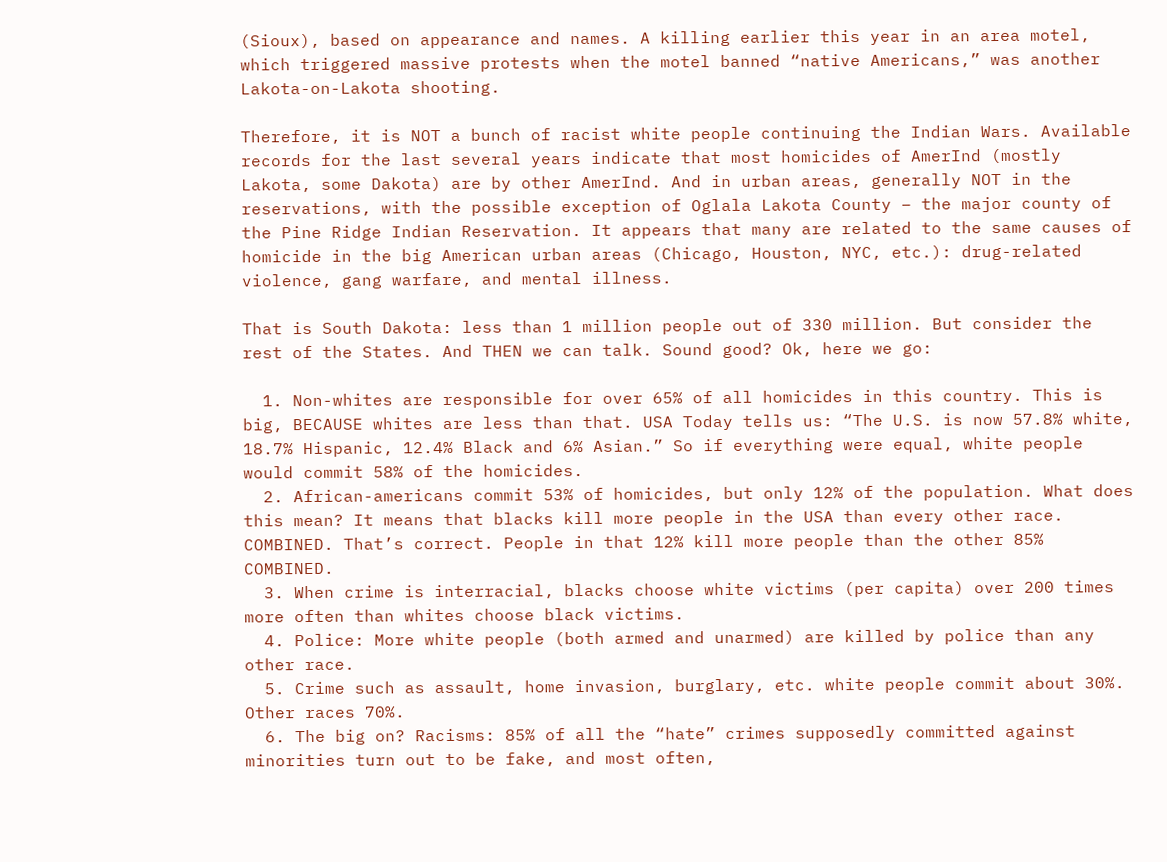(Sioux), based on appearance and names. A killing earlier this year in an area motel, which triggered massive protests when the motel banned “native Americans,” was another Lakota-on-Lakota shooting.

Therefore, it is NOT a bunch of racist white people continuing the Indian Wars. Available records for the last several years indicate that most homicides of AmerInd (mostly Lakota, some Dakota) are by other AmerInd. And in urban areas, generally NOT in the reservations, with the possible exception of Oglala Lakota County – the major county of the Pine Ridge Indian Reservation. It appears that many are related to the same causes of homicide in the big American urban areas (Chicago, Houston, NYC, etc.): drug-related violence, gang warfare, and mental illness.

That is South Dakota: less than 1 million people out of 330 million. But consider the rest of the States. And THEN we can talk. Sound good? Ok, here we go:

  1. Non-whites are responsible for over 65% of all homicides in this country. This is big, BECAUSE whites are less than that. USA Today tells us: “The U.S. is now 57.8% white, 18.7% Hispanic, 12.4% Black and 6% Asian.” So if everything were equal, white people would commit 58% of the homicides.
  2. African-americans commit 53% of homicides, but only 12% of the population. What does this mean? It means that blacks kill more people in the USA than every other race. COMBINED. That’s correct. People in that 12% kill more people than the other 85% COMBINED.
  3. When crime is interracial, blacks choose white victims (per capita) over 200 times more often than whites choose black victims.
  4. Police: More white people (both armed and unarmed) are killed by police than any other race.
  5. Crime such as assault, home invasion, burglary, etc. white people commit about 30%. Other races 70%.
  6. The big on? Racisms: 85% of all the “hate” crimes supposedly committed against minorities turn out to be fake, and most often,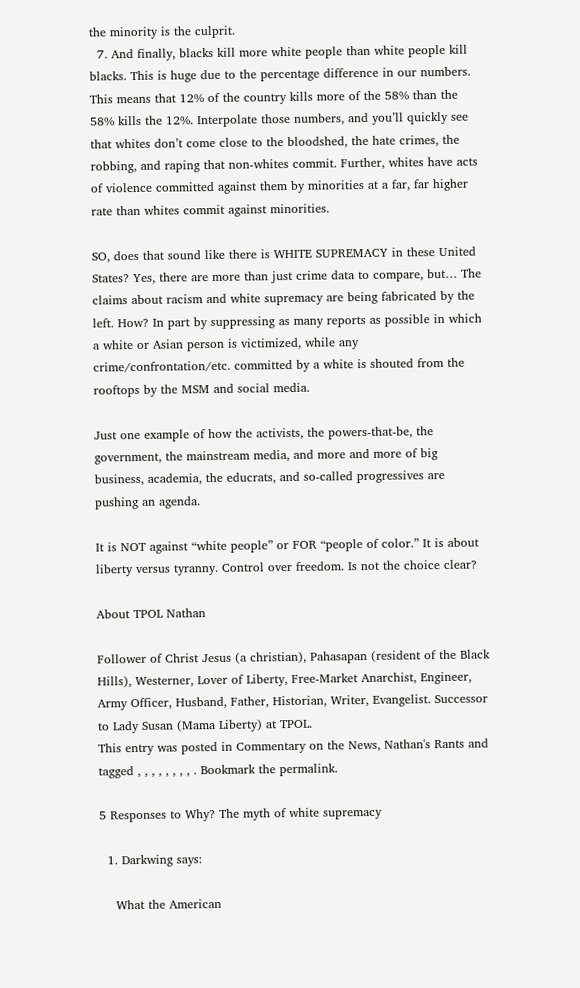the minority is the culprit.
  7. And finally, blacks kill more white people than white people kill blacks. This is huge due to the percentage difference in our numbers. This means that 12% of the country kills more of the 58% than the 58% kills the 12%. Interpolate those numbers, and you’ll quickly see that whites don’t come close to the bloodshed, the hate crimes, the robbing, and raping that non-whites commit. Further, whites have acts of violence committed against them by minorities at a far, far higher rate than whites commit against minorities.

SO, does that sound like there is WHITE SUPREMACY in these United States? Yes, there are more than just crime data to compare, but… The claims about racism and white supremacy are being fabricated by the left. How? In part by suppressing as many reports as possible in which a white or Asian person is victimized, while any crime/confrontation/etc. committed by a white is shouted from the rooftops by the MSM and social media.

Just one example of how the activists, the powers-that-be, the government, the mainstream media, and more and more of big business, academia, the educrats, and so-called progressives are pushing an agenda.

It is NOT against “white people” or FOR “people of color.” It is about liberty versus tyranny. Control over freedom. Is not the choice clear?

About TPOL Nathan

Follower of Christ Jesus (a christian), Pahasapan (resident of the Black Hills), Westerner, Lover of Liberty, Free-Market Anarchist, Engineer, Army Officer, Husband, Father, Historian, Writer, Evangelist. Successor to Lady Susan (Mama Liberty) at TPOL.
This entry was posted in Commentary on the News, Nathan's Rants and tagged , , , , , , , , . Bookmark the permalink.

5 Responses to Why? The myth of white supremacy

  1. Darkwing says:

    What the American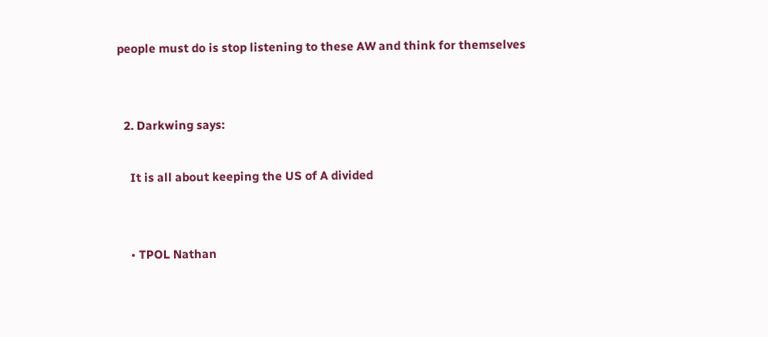people must do is stop listening to these AW and think for themselves


  2. Darkwing says:

    It is all about keeping the US of A divided


    • TPOL Nathan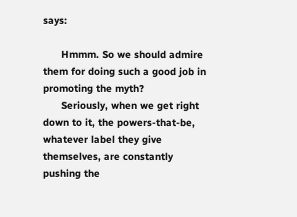says:

      Hmmm. So we should admire them for doing such a good job in promoting the myth?
      Seriously, when we get right down to it, the powers-that-be, whatever label they give themselves, are constantly pushing the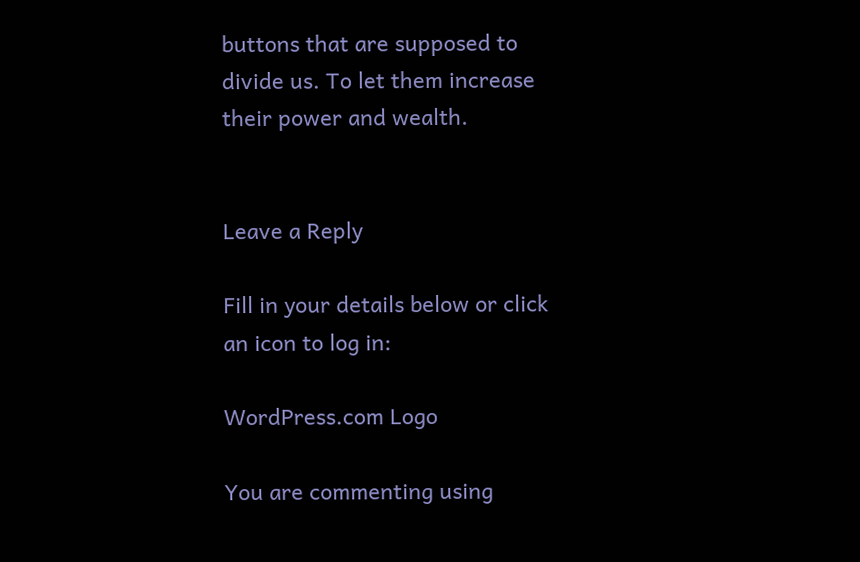buttons that are supposed to divide us. To let them increase their power and wealth.


Leave a Reply

Fill in your details below or click an icon to log in:

WordPress.com Logo

You are commenting using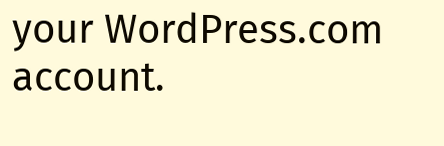your WordPress.com account.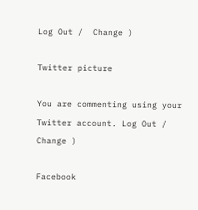Log Out /  Change )

Twitter picture

You are commenting using your Twitter account. Log Out /  Change )

Facebook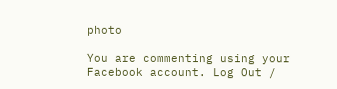photo

You are commenting using your Facebook account. Log Out /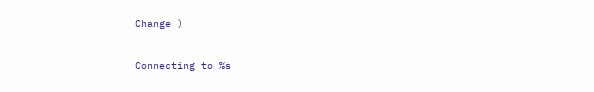Change )

Connecting to %s